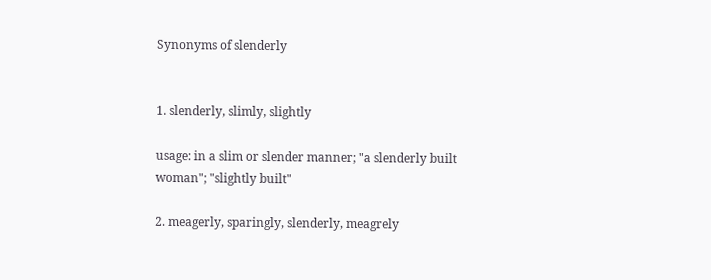Synonyms of slenderly


1. slenderly, slimly, slightly

usage: in a slim or slender manner; "a slenderly built woman"; "slightly built"

2. meagerly, sparingly, slenderly, meagrely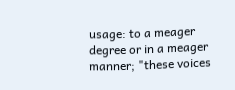usage: to a meager degree or in a meager manner; "these voices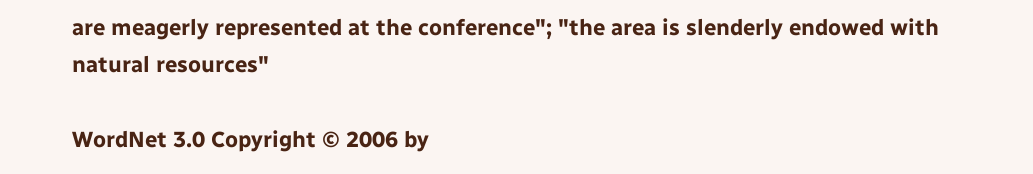are meagerly represented at the conference"; "the area is slenderly endowed with natural resources"

WordNet 3.0 Copyright © 2006 by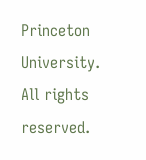Princeton University.
All rights reserved.